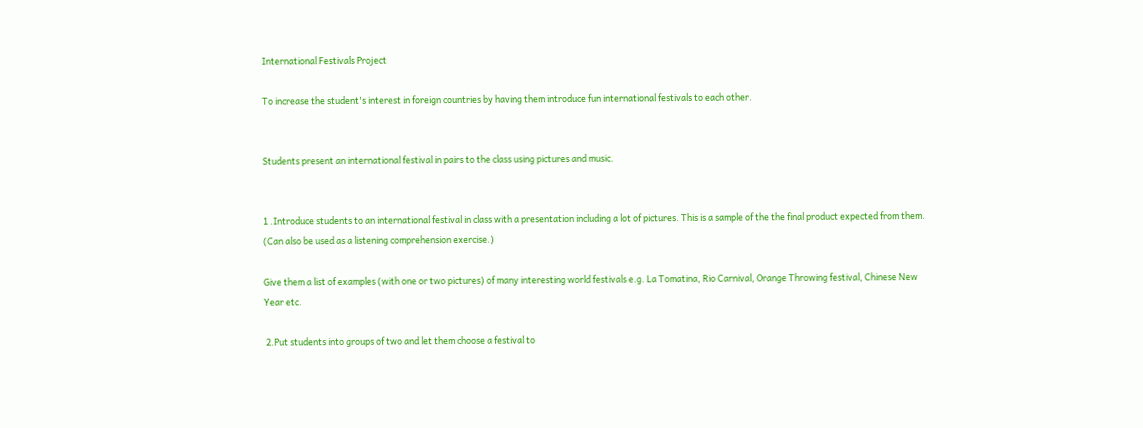International Festivals Project

To increase the student's interest in foreign countries by having them introduce fun international festivals to each other.


Students present an international festival in pairs to the class using pictures and music.


1 .Introduce students to an international festival in class with a presentation including a lot of pictures. This is a sample of the the final product expected from them. (Can also be used as a listening comprehension exercise.)

Give them a list of examples (with one or two pictures) of many interesting world festivals e.g. La Tomatina, Rio Carnival, Orange Throwing festival, Chinese New Year etc.

 2.Put students into groups of two and let them choose a festival to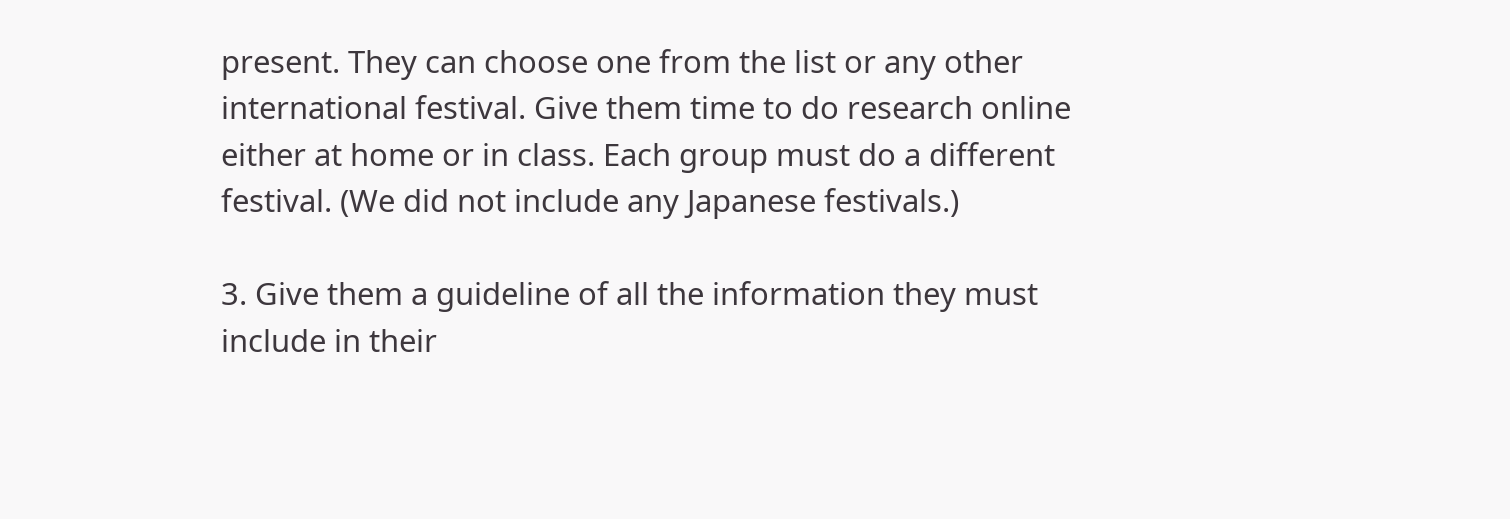present. They can choose one from the list or any other international festival. Give them time to do research online either at home or in class. Each group must do a different festival. (We did not include any Japanese festivals.)

3. Give them a guideline of all the information they must include in their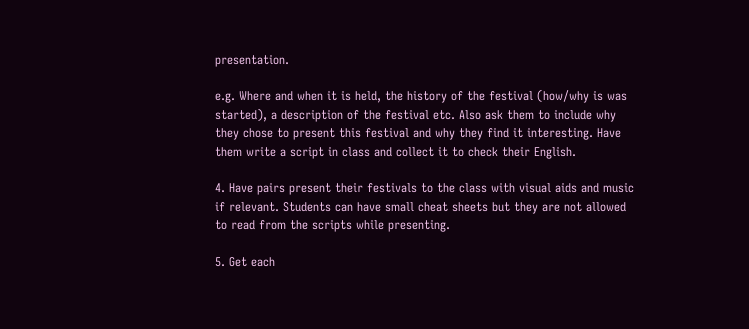presentation.

e.g. Where and when it is held, the history of the festival (how/why is was started), a description of the festival etc. Also ask them to include why they chose to present this festival and why they find it interesting. Have them write a script in class and collect it to check their English.

4. Have pairs present their festivals to the class with visual aids and music if relevant. Students can have small cheat sheets but they are not allowed to read from the scripts while presenting.

5. Get each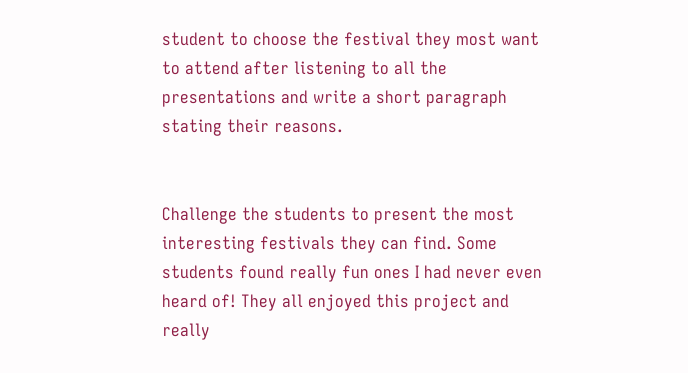student to choose the festival they most want to attend after listening to all the presentations and write a short paragraph stating their reasons.


Challenge the students to present the most interesting festivals they can find. Some students found really fun ones I had never even heard of! They all enjoyed this project and really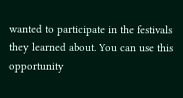wanted to participate in the festivals they learned about. You can use this opportunity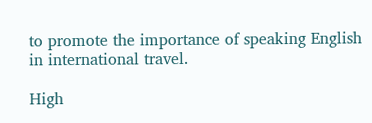to promote the importance of speaking English in international travel.

High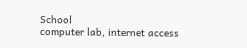School
computer lab, internet access